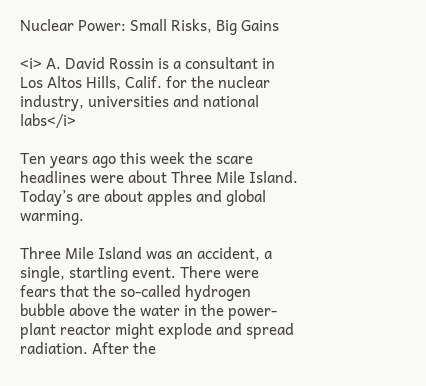Nuclear Power: Small Risks, Big Gains

<i> A. David Rossin is a consultant in Los Altos Hills, Calif. for the nuclear industry, universities and national labs</i>

Ten years ago this week the scare headlines were about Three Mile Island. Today’s are about apples and global warming.

Three Mile Island was an accident, a single, startling event. There were fears that the so-called hydrogen bubble above the water in the power-plant reactor might explode and spread radiation. After the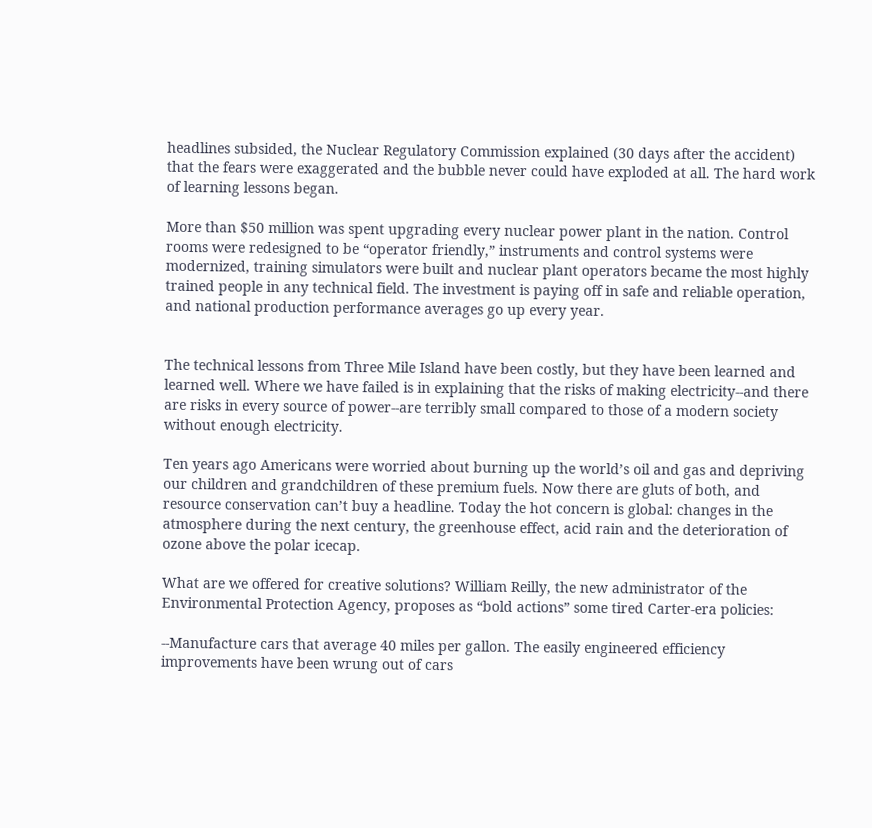headlines subsided, the Nuclear Regulatory Commission explained (30 days after the accident) that the fears were exaggerated and the bubble never could have exploded at all. The hard work of learning lessons began.

More than $50 million was spent upgrading every nuclear power plant in the nation. Control rooms were redesigned to be “operator friendly,” instruments and control systems were modernized, training simulators were built and nuclear plant operators became the most highly trained people in any technical field. The investment is paying off in safe and reliable operation, and national production performance averages go up every year.


The technical lessons from Three Mile Island have been costly, but they have been learned and learned well. Where we have failed is in explaining that the risks of making electricity--and there are risks in every source of power--are terribly small compared to those of a modern society without enough electricity.

Ten years ago Americans were worried about burning up the world’s oil and gas and depriving our children and grandchildren of these premium fuels. Now there are gluts of both, and resource conservation can’t buy a headline. Today the hot concern is global: changes in the atmosphere during the next century, the greenhouse effect, acid rain and the deterioration of ozone above the polar icecap.

What are we offered for creative solutions? William Reilly, the new administrator of the Environmental Protection Agency, proposes as “bold actions” some tired Carter-era policies:

--Manufacture cars that average 40 miles per gallon. The easily engineered efficiency improvements have been wrung out of cars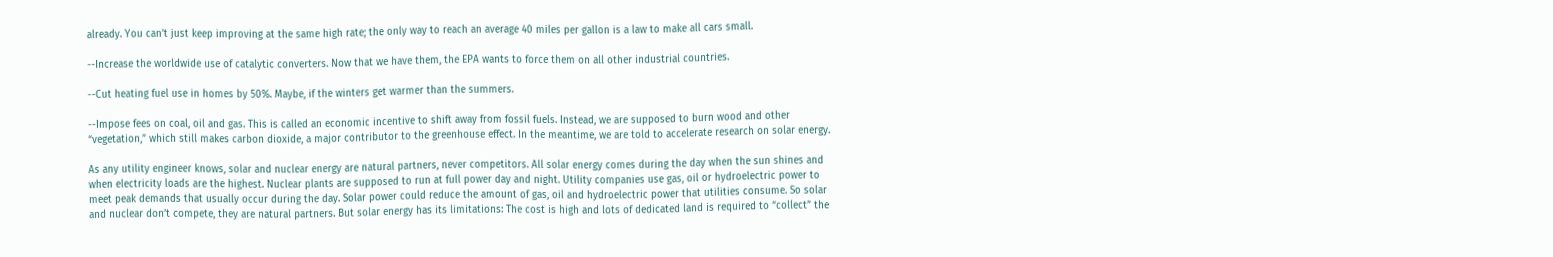already. You can’t just keep improving at the same high rate; the only way to reach an average 40 miles per gallon is a law to make all cars small.

--Increase the worldwide use of catalytic converters. Now that we have them, the EPA wants to force them on all other industrial countries.

--Cut heating fuel use in homes by 50%. Maybe, if the winters get warmer than the summers.

--Impose fees on coal, oil and gas. This is called an economic incentive to shift away from fossil fuels. Instead, we are supposed to burn wood and other “vegetation,” which still makes carbon dioxide, a major contributor to the greenhouse effect. In the meantime, we are told to accelerate research on solar energy.

As any utility engineer knows, solar and nuclear energy are natural partners, never competitors. All solar energy comes during the day when the sun shines and when electricity loads are the highest. Nuclear plants are supposed to run at full power day and night. Utility companies use gas, oil or hydroelectric power to meet peak demands that usually occur during the day. Solar power could reduce the amount of gas, oil and hydroelectric power that utilities consume. So solar and nuclear don’t compete, they are natural partners. But solar energy has its limitations: The cost is high and lots of dedicated land is required to “collect” the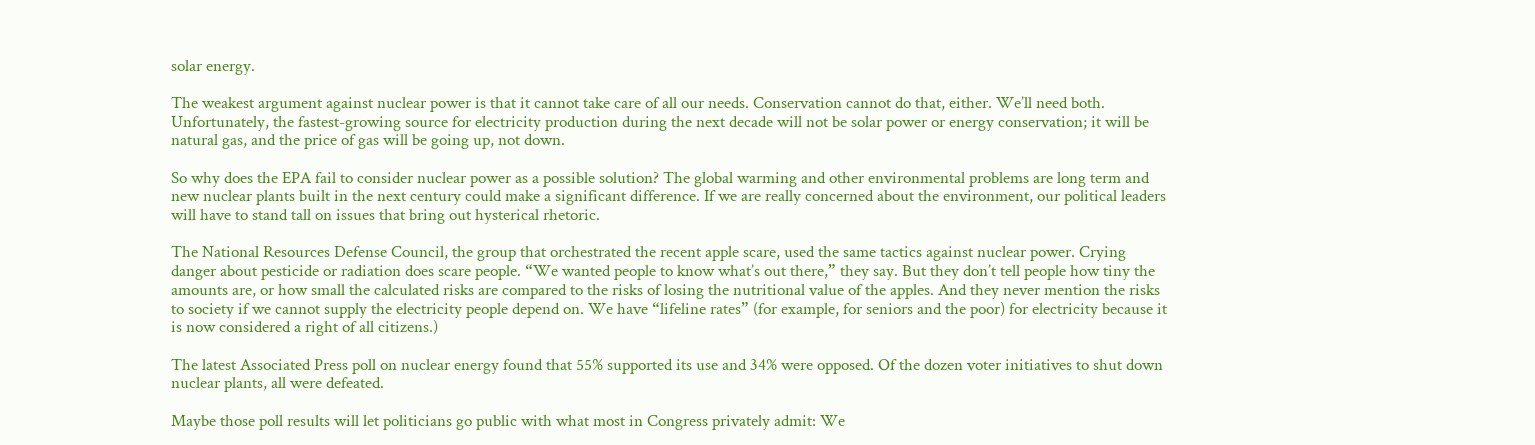solar energy.

The weakest argument against nuclear power is that it cannot take care of all our needs. Conservation cannot do that, either. We’ll need both. Unfortunately, the fastest-growing source for electricity production during the next decade will not be solar power or energy conservation; it will be natural gas, and the price of gas will be going up, not down.

So why does the EPA fail to consider nuclear power as a possible solution? The global warming and other environmental problems are long term and new nuclear plants built in the next century could make a significant difference. If we are really concerned about the environment, our political leaders will have to stand tall on issues that bring out hysterical rhetoric.

The National Resources Defense Council, the group that orchestrated the recent apple scare, used the same tactics against nuclear power. Crying danger about pesticide or radiation does scare people. “We wanted people to know what’s out there,” they say. But they don’t tell people how tiny the amounts are, or how small the calculated risks are compared to the risks of losing the nutritional value of the apples. And they never mention the risks to society if we cannot supply the electricity people depend on. We have “lifeline rates” (for example, for seniors and the poor) for electricity because it is now considered a right of all citizens.)

The latest Associated Press poll on nuclear energy found that 55% supported its use and 34% were opposed. Of the dozen voter initiatives to shut down nuclear plants, all were defeated.

Maybe those poll results will let politicians go public with what most in Congress privately admit: We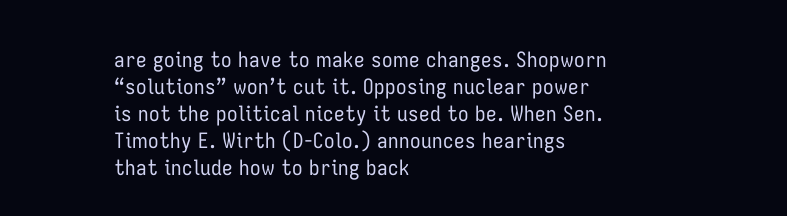are going to have to make some changes. Shopworn “solutions” won’t cut it. Opposing nuclear power is not the political nicety it used to be. When Sen. Timothy E. Wirth (D-Colo.) announces hearings that include how to bring back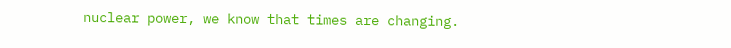nuclear power, we know that times are changing.